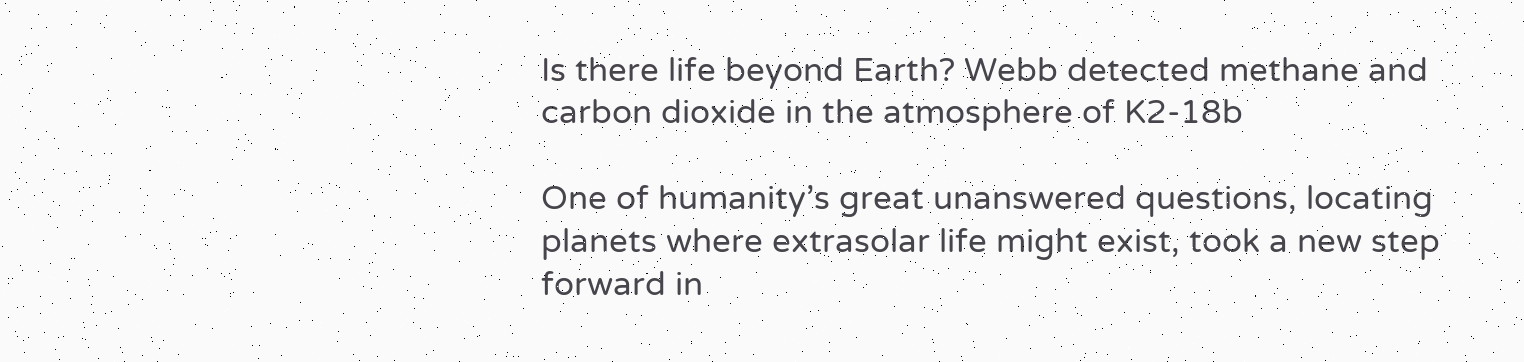Is there life beyond Earth? Webb detected methane and carbon dioxide in the atmosphere of K2-18b

One of humanity’s great unanswered questions, locating planets where extrasolar life might exist, took a new step forward in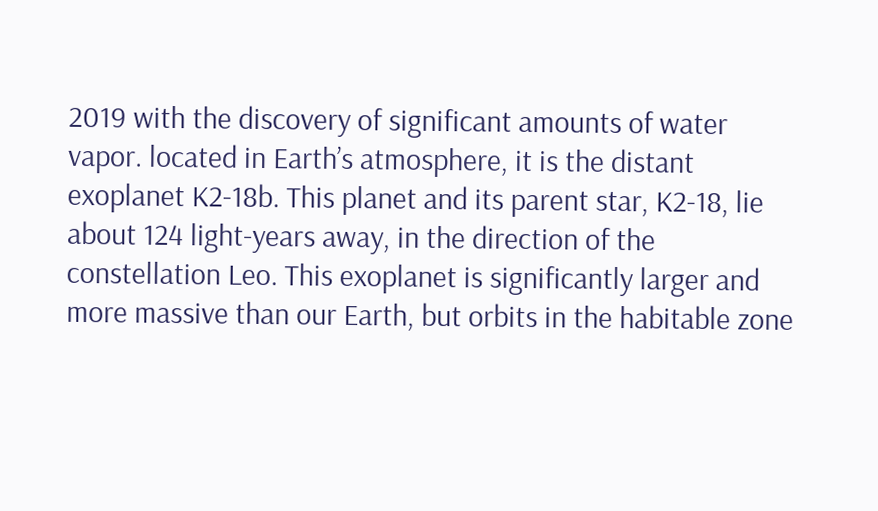2019 with the discovery of significant amounts of water vapor. located in Earth’s atmosphere, it is the distant exoplanet K2-18b. This planet and its parent star, K2-18, lie about 124 light-years away, in the direction of the constellation Leo. This exoplanet is significantly larger and more massive than our Earth, but orbits in the habitable zone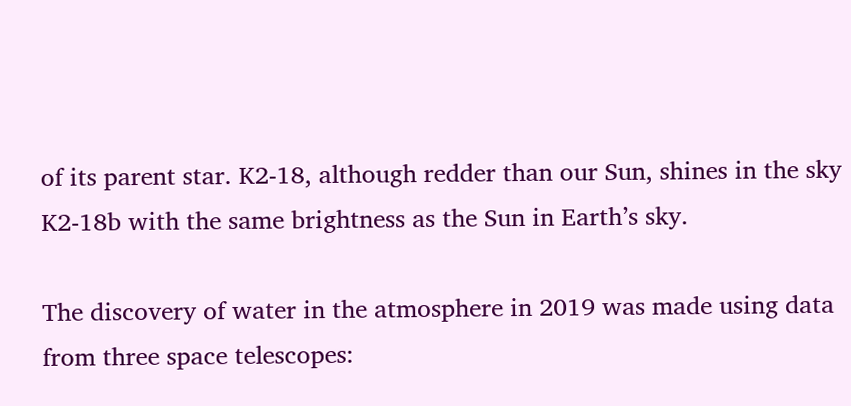of its parent star. K2-18, although redder than our Sun, shines in the sky K2-18b with the same brightness as the Sun in Earth’s sky.

The discovery of water in the atmosphere in 2019 was made using data from three space telescopes: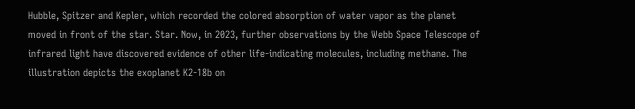Hubble, Spitzer and Kepler, which recorded the colored absorption of water vapor as the planet moved in front of the star. Star. Now, in 2023, further observations by the Webb Space Telescope of infrared light have discovered evidence of other life-indicating molecules, including methane. The illustration depicts the exoplanet K2-18b on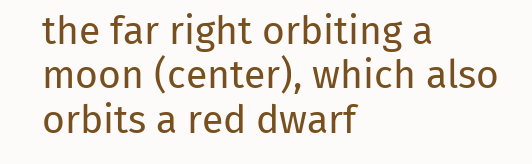the far right orbiting a moon (center), which also orbits a red dwarf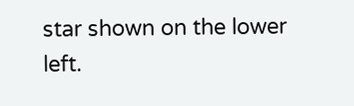star shown on the lower left.